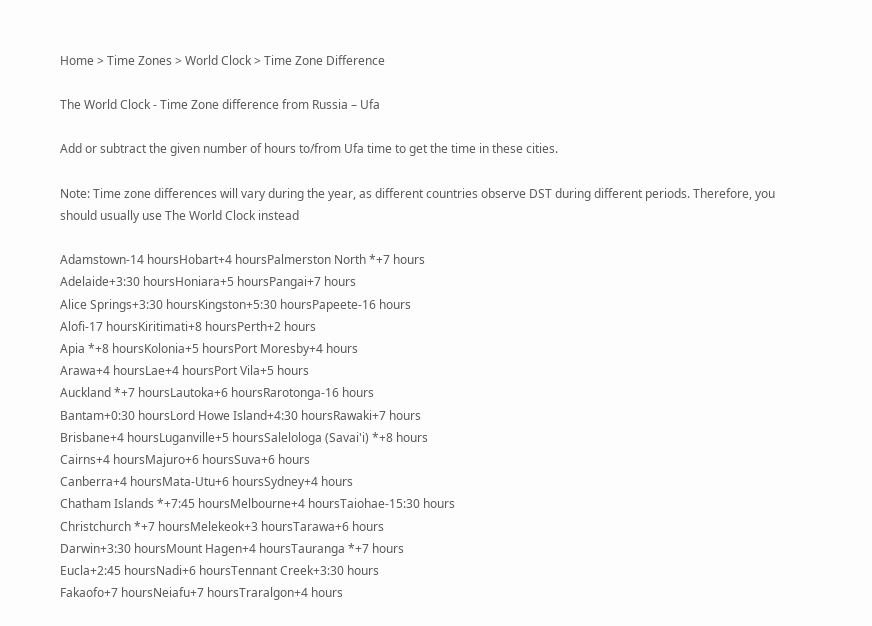Home > Time Zones > World Clock > Time Zone Difference

The World Clock - Time Zone difference from Russia – Ufa

Add or subtract the given number of hours to/from Ufa time to get the time in these cities.

Note: Time zone differences will vary during the year, as different countries observe DST during different periods. Therefore, you should usually use The World Clock instead

Adamstown-14 hoursHobart+4 hoursPalmerston North *+7 hours
Adelaide+3:30 hoursHoniara+5 hoursPangai+7 hours
Alice Springs+3:30 hoursKingston+5:30 hoursPapeete-16 hours
Alofi-17 hoursKiritimati+8 hoursPerth+2 hours
Apia *+8 hoursKolonia+5 hoursPort Moresby+4 hours
Arawa+4 hoursLae+4 hoursPort Vila+5 hours
Auckland *+7 hoursLautoka+6 hoursRarotonga-16 hours
Bantam+0:30 hoursLord Howe Island+4:30 hoursRawaki+7 hours
Brisbane+4 hoursLuganville+5 hoursSalelologa (Savai'i) *+8 hours
Cairns+4 hoursMajuro+6 hoursSuva+6 hours
Canberra+4 hoursMata-Utu+6 hoursSydney+4 hours
Chatham Islands *+7:45 hoursMelbourne+4 hoursTaiohae-15:30 hours
Christchurch *+7 hoursMelekeok+3 hoursTarawa+6 hours
Darwin+3:30 hoursMount Hagen+4 hoursTauranga *+7 hours
Eucla+2:45 hoursNadi+6 hoursTennant Creek+3:30 hours
Fakaofo+7 hoursNeiafu+7 hoursTraralgon+4 hours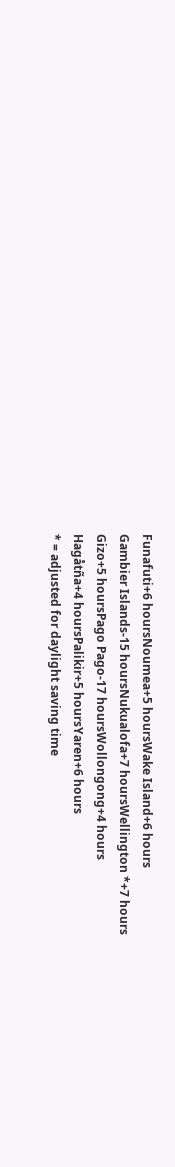Funafuti+6 hoursNoumea+5 hoursWake Island+6 hours
Gambier Islands-15 hoursNukualofa+7 hoursWellington *+7 hours
Gizo+5 hoursPago Pago-17 hoursWollongong+4 hours
Hagåtña+4 hoursPalikir+5 hoursYaren+6 hours
* = adjusted for daylight saving time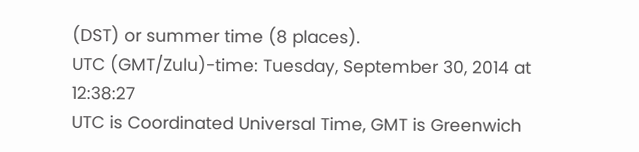(DST) or summer time (8 places).
UTC (GMT/Zulu)-time: Tuesday, September 30, 2014 at 12:38:27
UTC is Coordinated Universal Time, GMT is Greenwich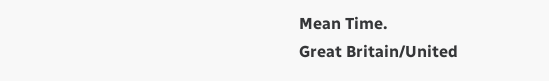Mean Time.
Great Britain/United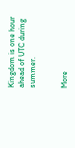Kingdom is one hour ahead of UTC during summer.


More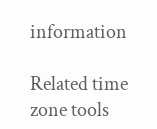information

Related time zone tools